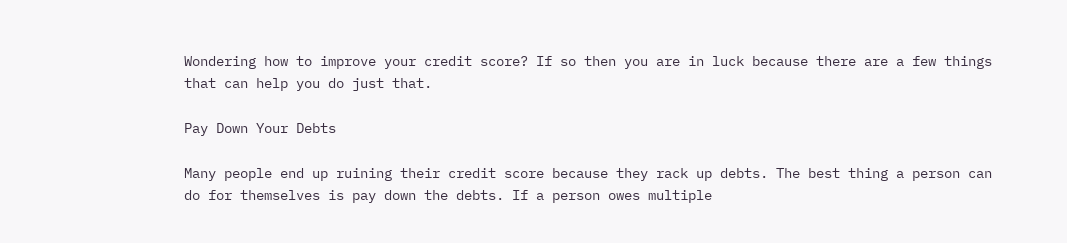Wondering how to improve your credit score? If so then you are in luck because there are a few things that can help you do just that.

Pay Down Your Debts

Many people end up ruining their credit score because they rack up debts. The best thing a person can do for themselves is pay down the debts. If a person owes multiple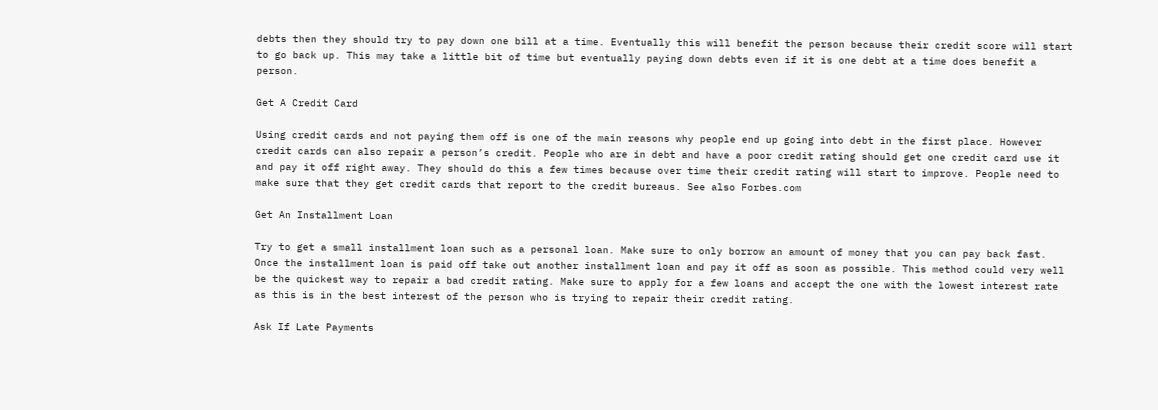debts then they should try to pay down one bill at a time. Eventually this will benefit the person because their credit score will start to go back up. This may take a little bit of time but eventually paying down debts even if it is one debt at a time does benefit a person.

Get A Credit Card

Using credit cards and not paying them off is one of the main reasons why people end up going into debt in the first place. However credit cards can also repair a person’s credit. People who are in debt and have a poor credit rating should get one credit card use it and pay it off right away. They should do this a few times because over time their credit rating will start to improve. People need to make sure that they get credit cards that report to the credit bureaus. See also Forbes.com

Get An Installment Loan

Try to get a small installment loan such as a personal loan. Make sure to only borrow an amount of money that you can pay back fast. Once the installment loan is paid off take out another installment loan and pay it off as soon as possible. This method could very well be the quickest way to repair a bad credit rating. Make sure to apply for a few loans and accept the one with the lowest interest rate as this is in the best interest of the person who is trying to repair their credit rating.

Ask If Late Payments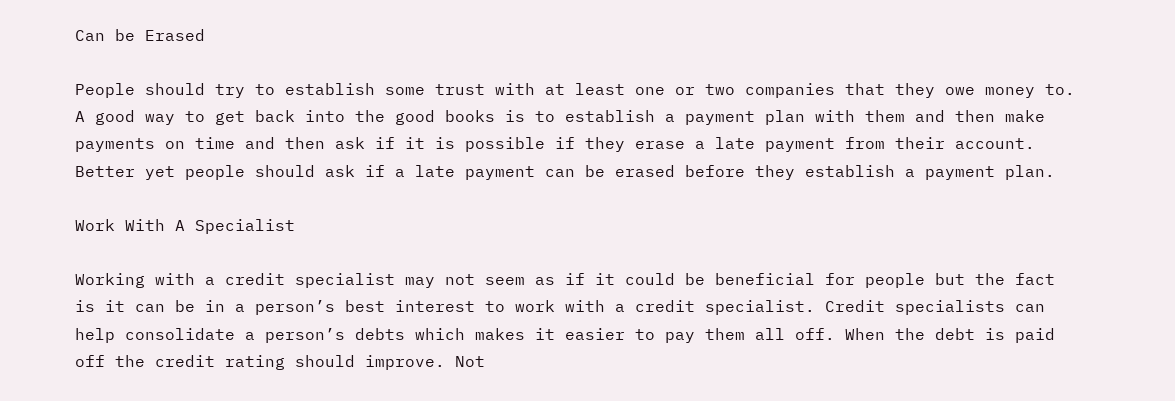Can be Erased

People should try to establish some trust with at least one or two companies that they owe money to. A good way to get back into the good books is to establish a payment plan with them and then make payments on time and then ask if it is possible if they erase a late payment from their account. Better yet people should ask if a late payment can be erased before they establish a payment plan.

Work With A Specialist

Working with a credit specialist may not seem as if it could be beneficial for people but the fact is it can be in a person’s best interest to work with a credit specialist. Credit specialists can help consolidate a person’s debts which makes it easier to pay them all off. When the debt is paid off the credit rating should improve. Not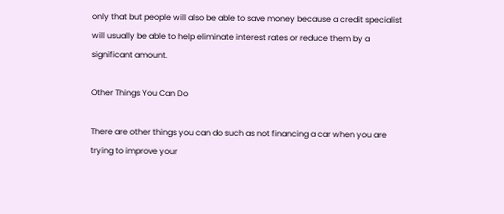only that but people will also be able to save money because a credit specialist will usually be able to help eliminate interest rates or reduce them by a significant amount.

Other Things You Can Do

There are other things you can do such as not financing a car when you are trying to improve your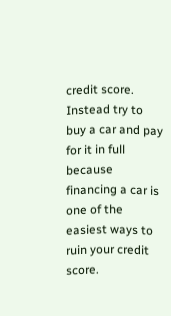credit score. Instead try to buy a car and pay for it in full because financing a car is one of the easiest ways to ruin your credit score.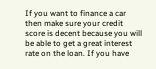If you want to finance a car then make sure your credit score is decent because you will be able to get a great interest rate on the loan. If you have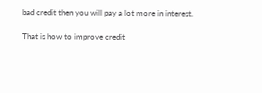bad credit then you will pay a lot more in interest.

That is how to improve credit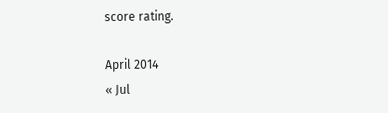score rating.

April 2014
« Jul